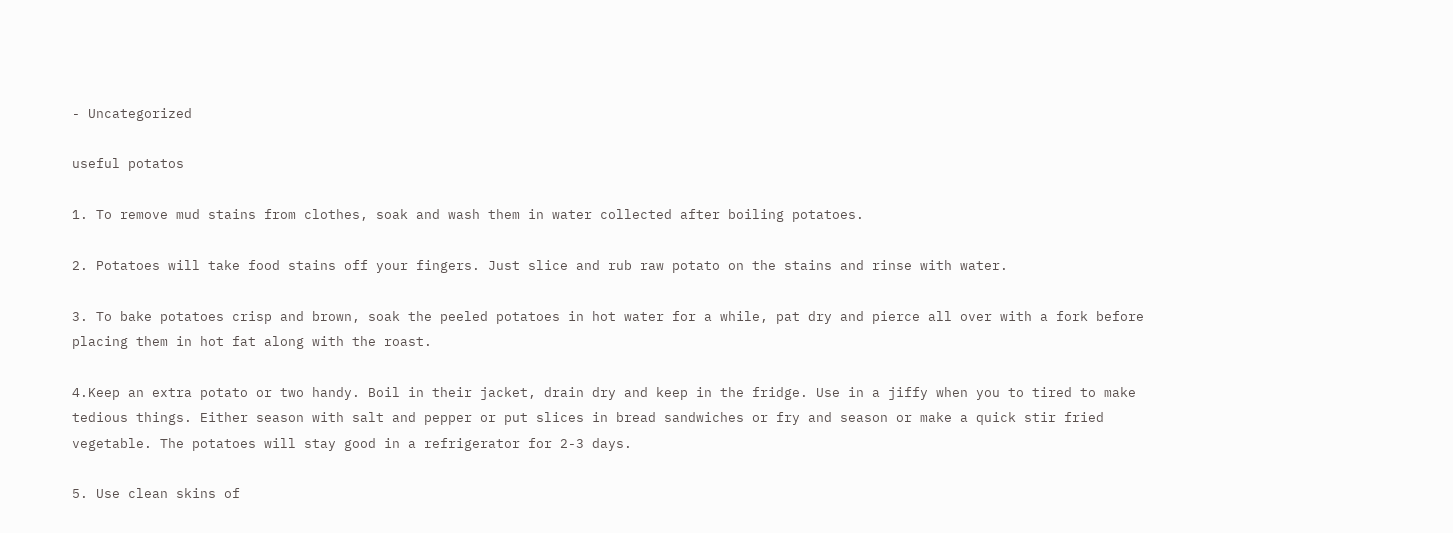- Uncategorized

useful potatos

1. To remove mud stains from clothes, soak and wash them in water collected after boiling potatoes.

2. Potatoes will take food stains off your fingers. Just slice and rub raw potato on the stains and rinse with water.

3. To bake potatoes crisp and brown, soak the peeled potatoes in hot water for a while, pat dry and pierce all over with a fork before placing them in hot fat along with the roast.

4.Keep an extra potato or two handy. Boil in their jacket, drain dry and keep in the fridge. Use in a jiffy when you to tired to make tedious things. Either season with salt and pepper or put slices in bread sandwiches or fry and season or make a quick stir fried vegetable. The potatoes will stay good in a refrigerator for 2-3 days.

5. Use clean skins of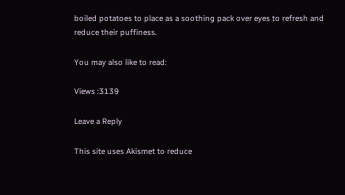boiled potatoes to place as a soothing pack over eyes to refresh and reduce their puffiness.

You may also like to read:

Views :3139

Leave a Reply

This site uses Akismet to reduce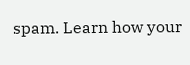spam. Learn how your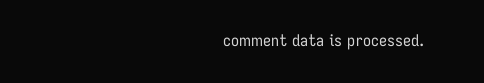comment data is processed.